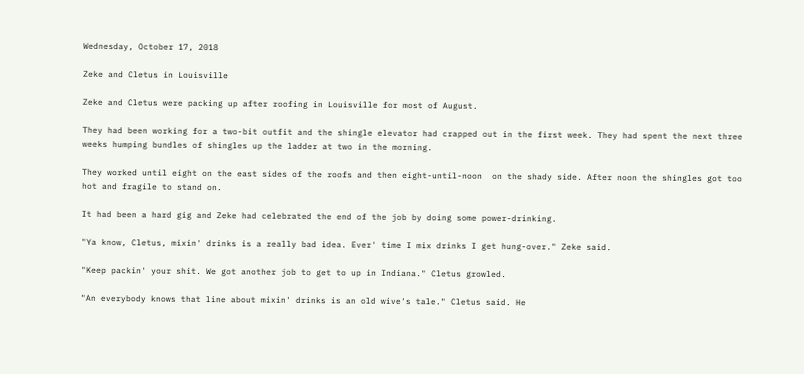Wednesday, October 17, 2018

Zeke and Cletus in Louisville

Zeke and Cletus were packing up after roofing in Louisville for most of August.

They had been working for a two-bit outfit and the shingle elevator had crapped out in the first week. They had spent the next three weeks humping bundles of shingles up the ladder at two in the morning.

They worked until eight on the east sides of the roofs and then eight-until-noon  on the shady side. After noon the shingles got too hot and fragile to stand on.

It had been a hard gig and Zeke had celebrated the end of the job by doing some power-drinking.

"Ya know, Cletus, mixin' drinks is a really bad idea. Ever' time I mix drinks I get hung-over." Zeke said.

"Keep packin' your shit. We got another job to get to up in Indiana." Cletus growled.

"An everybody knows that line about mixin' drinks is an old wive's tale." Cletus said. He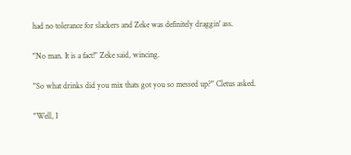had no tolerance for slackers and Zeke was definitely draggin' ass.

"No man. It is a fact!" Zeke said, wincing.

"So what drinks did you mix thats got you so messed up?" Cletus asked.

"Well, I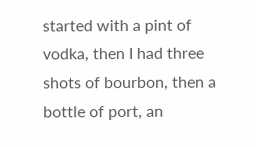started with a pint of vodka, then I had three shots of bourbon, then a bottle of port, an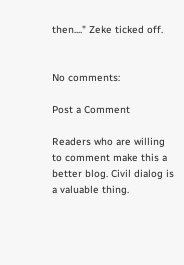then...." Zeke ticked off.


No comments:

Post a Comment

Readers who are willing to comment make this a better blog. Civil dialog is a valuable thing.